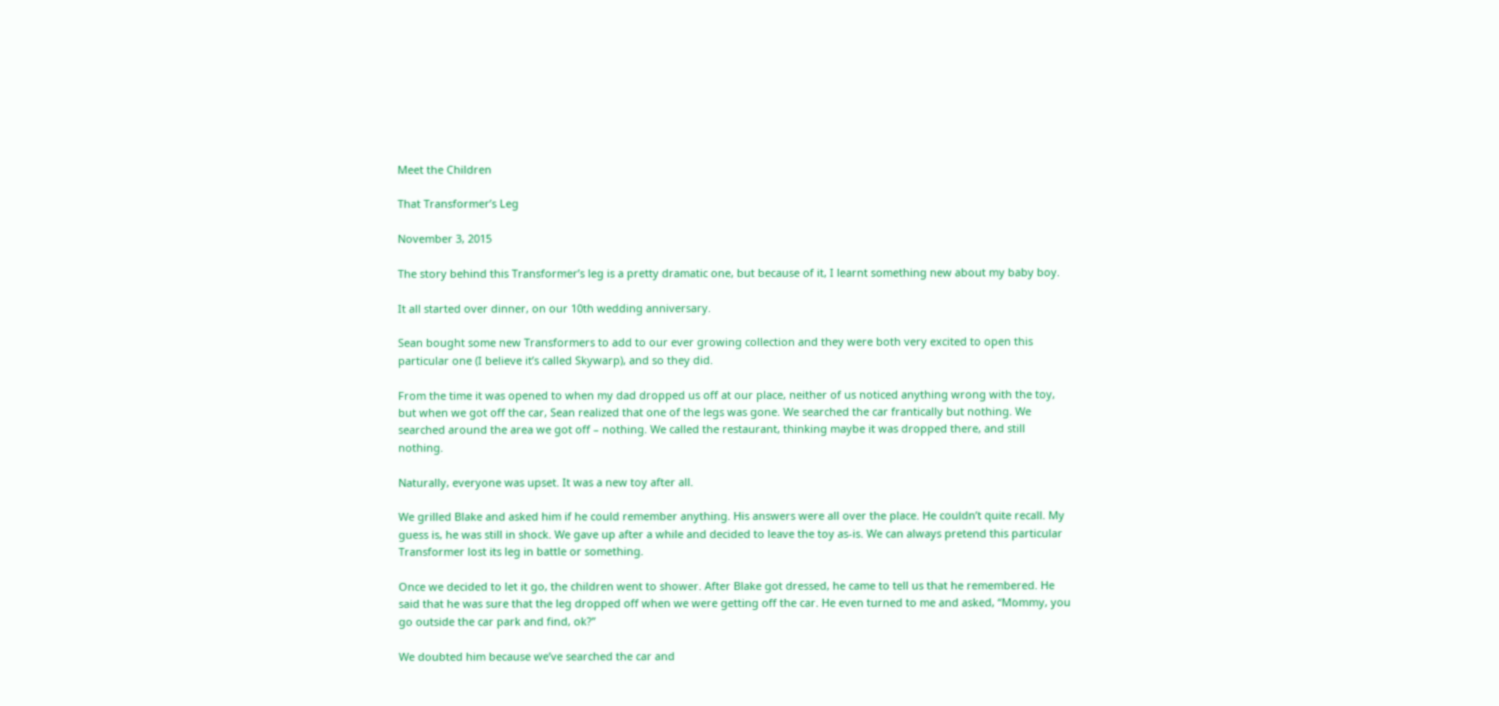Meet the Children

That Transformer’s Leg

November 3, 2015

The story behind this Transformer’s leg is a pretty dramatic one, but because of it, I learnt something new about my baby boy.

It all started over dinner, on our 10th wedding anniversary.

Sean bought some new Transformers to add to our ever growing collection and they were both very excited to open this particular one (I believe it’s called Skywarp), and so they did.

From the time it was opened to when my dad dropped us off at our place, neither of us noticed anything wrong with the toy, but when we got off the car, Sean realized that one of the legs was gone. We searched the car frantically but nothing. We searched around the area we got off – nothing. We called the restaurant, thinking maybe it was dropped there, and still nothing.

Naturally, everyone was upset. It was a new toy after all.

We grilled Blake and asked him if he could remember anything. His answers were all over the place. He couldn’t quite recall. My guess is, he was still in shock. We gave up after a while and decided to leave the toy as-is. We can always pretend this particular Transformer lost its leg in battle or something.

Once we decided to let it go, the children went to shower. After Blake got dressed, he came to tell us that he remembered. He said that he was sure that the leg dropped off when we were getting off the car. He even turned to me and asked, “Mommy, you go outside the car park and find, ok?”

We doubted him because we’ve searched the car and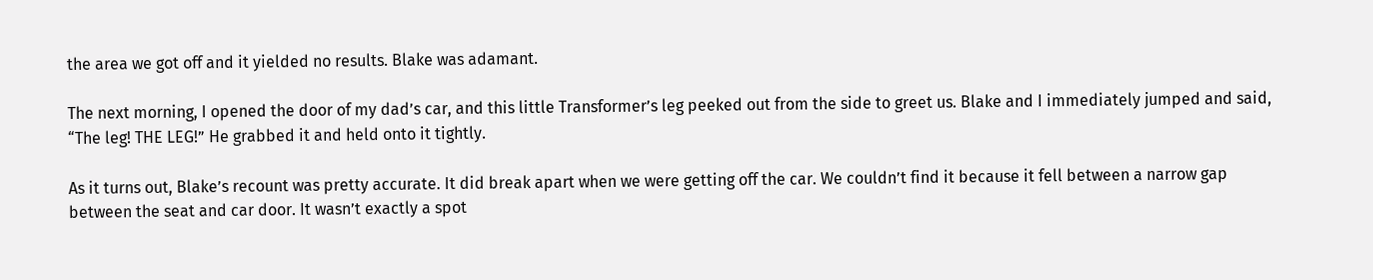the area we got off and it yielded no results. Blake was adamant.

The next morning, I opened the door of my dad’s car, and this little Transformer’s leg peeked out from the side to greet us. Blake and I immediately jumped and said, “The leg! THE LEG!” He grabbed it and held onto it tightly.

As it turns out, Blake’s recount was pretty accurate. It did break apart when we were getting off the car. We couldn’t find it because it fell between a narrow gap between the seat and car door. It wasn’t exactly a spot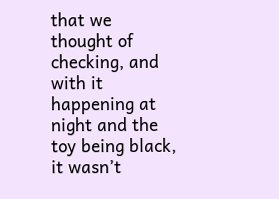that we thought of checking, and with it happening at night and the toy being black, it wasn’t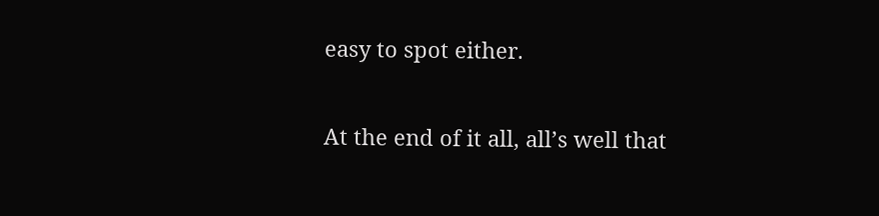easy to spot either.

At the end of it all, all’s well that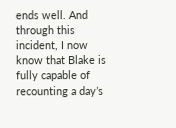ends well. And through this incident, I now know that Blake is fully capable of recounting a day’s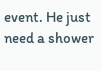event. He just need a shower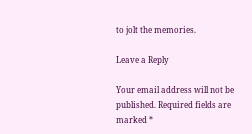to jolt the memories.

Leave a Reply

Your email address will not be published. Required fields are marked *